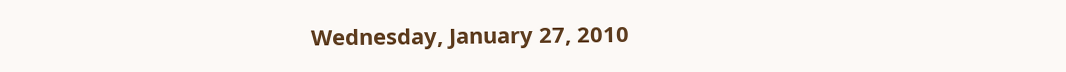Wednesday, January 27, 2010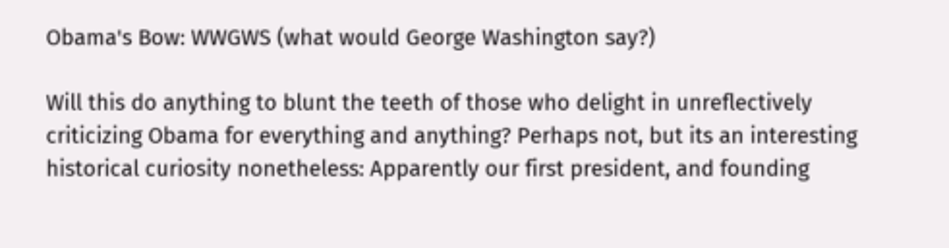Obama's Bow: WWGWS (what would George Washington say?)

Will this do anything to blunt the teeth of those who delight in unreflectively criticizing Obama for everything and anything? Perhaps not, but its an interesting historical curiosity nonetheless: Apparently our first president, and founding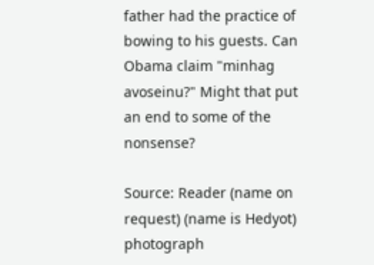father had the practice of bowing to his guests. Can Obama claim "minhag avoseinu?" Might that put an end to some of the nonsense?

Source: Reader (name on request) (name is Hedyot) photograph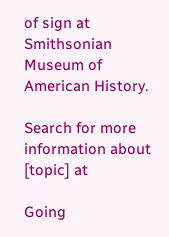of sign at Smithsonian Museum of American History.

Search for more information about [topic] at

Going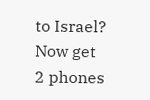to Israel?
Now get 2 phones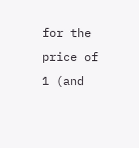for the price of 1 (and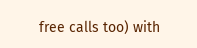free calls too) with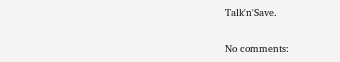Talk'n'Save.

No comments: